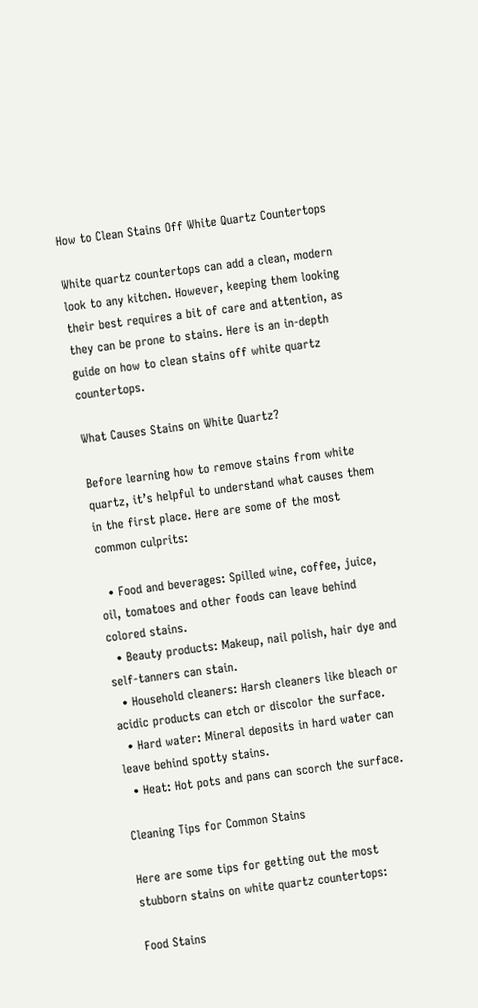How to Clean Stains Off White Quartz Countertops

White quartz countertops can add a clean, modern look to any kitchen. However, keeping them looking their best requires a bit of care and attention, as they can be prone to stains. Here is an in-depth guide on how to clean stains off white quartz countertops.

What Causes Stains on White Quartz?

Before learning how to remove stains from white quartz, it’s helpful to understand what causes them in the first place. Here are some of the most common culprits:

  • Food and beverages: Spilled wine, coffee, juice, oil, tomatoes and other foods can leave behind colored stains.
  • Beauty products: Makeup, nail polish, hair dye and self-tanners can stain.
  • Household cleaners: Harsh cleaners like bleach or acidic products can etch or discolor the surface.
  • Hard water: Mineral deposits in hard water can leave behind spotty stains.
  • Heat: Hot pots and pans can scorch the surface.

Cleaning Tips for Common Stains

Here are some tips for getting out the most stubborn stains on white quartz countertops:

Food Stains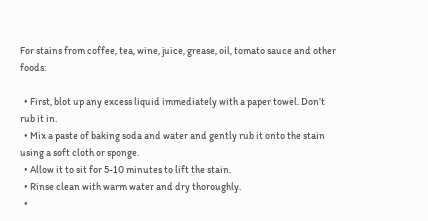For stains from coffee, tea, wine, juice, grease, oil, tomato sauce and other foods:

  • First, blot up any excess liquid immediately with a paper towel. Don’t rub it in.
  • Mix a paste of baking soda and water and gently rub it onto the stain using a soft cloth or sponge.
  • Allow it to sit for 5-10 minutes to lift the stain.
  • Rinse clean with warm water and dry thoroughly.
  •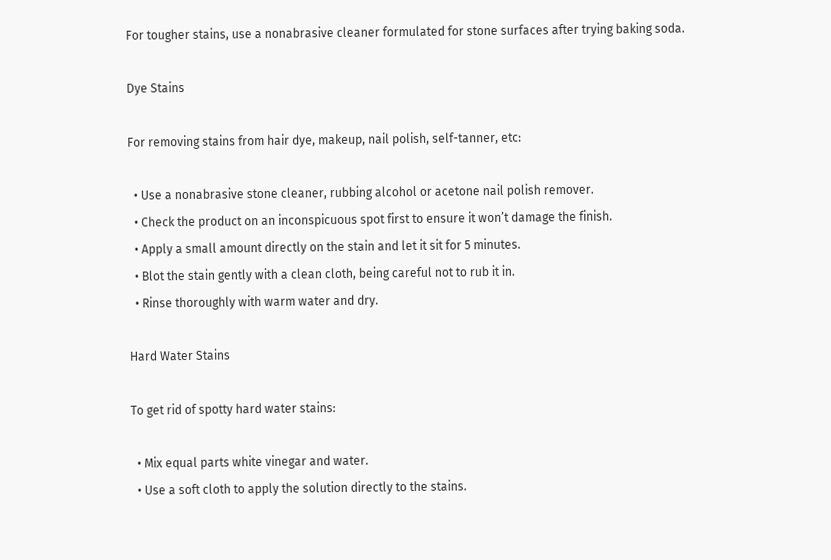For tougher stains, use a nonabrasive cleaner formulated for stone surfaces after trying baking soda.

Dye Stains

For removing stains from hair dye, makeup, nail polish, self-tanner, etc:

  • Use a nonabrasive stone cleaner, rubbing alcohol or acetone nail polish remover.
  • Check the product on an inconspicuous spot first to ensure it won’t damage the finish.
  • Apply a small amount directly on the stain and let it sit for 5 minutes.
  • Blot the stain gently with a clean cloth, being careful not to rub it in.
  • Rinse thoroughly with warm water and dry.

Hard Water Stains

To get rid of spotty hard water stains:

  • Mix equal parts white vinegar and water.
  • Use a soft cloth to apply the solution directly to the stains.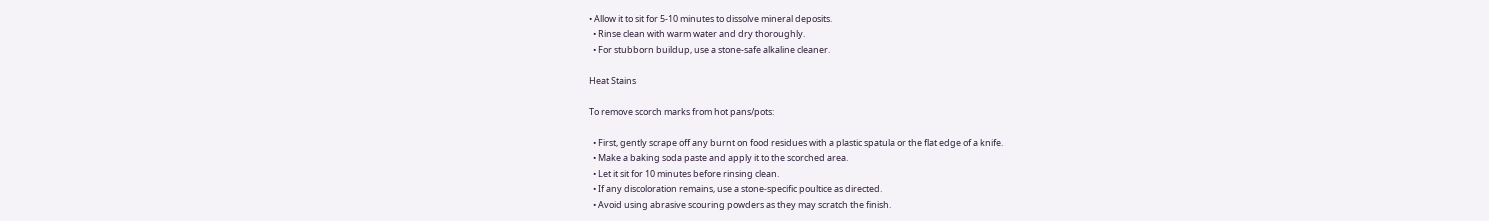• Allow it to sit for 5-10 minutes to dissolve mineral deposits.
  • Rinse clean with warm water and dry thoroughly.
  • For stubborn buildup, use a stone-safe alkaline cleaner.

Heat Stains

To remove scorch marks from hot pans/pots:

  • First, gently scrape off any burnt on food residues with a plastic spatula or the flat edge of a knife.
  • Make a baking soda paste and apply it to the scorched area.
  • Let it sit for 10 minutes before rinsing clean.
  • If any discoloration remains, use a stone-specific poultice as directed.
  • Avoid using abrasive scouring powders as they may scratch the finish.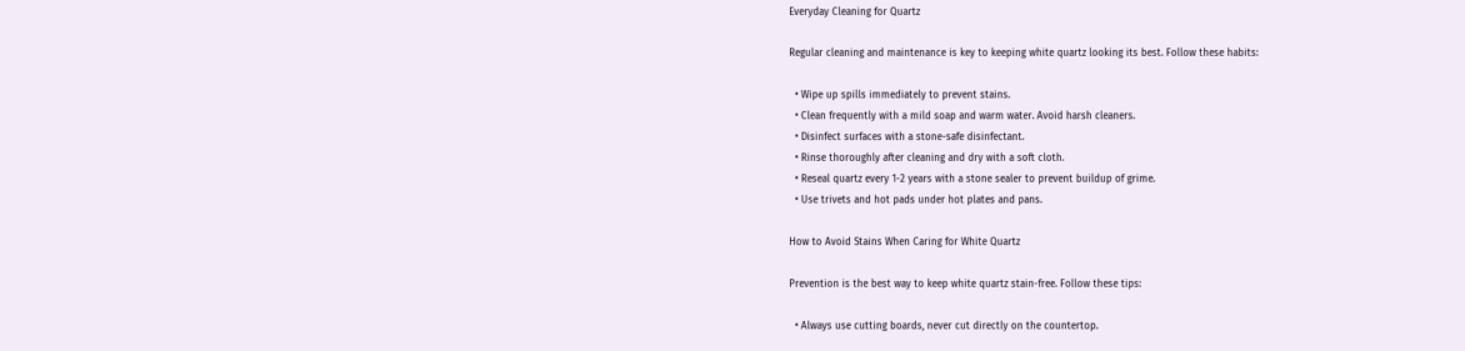Everyday Cleaning for Quartz

Regular cleaning and maintenance is key to keeping white quartz looking its best. Follow these habits:

  • Wipe up spills immediately to prevent stains.
  • Clean frequently with a mild soap and warm water. Avoid harsh cleaners.
  • Disinfect surfaces with a stone-safe disinfectant.
  • Rinse thoroughly after cleaning and dry with a soft cloth.
  • Reseal quartz every 1-2 years with a stone sealer to prevent buildup of grime.
  • Use trivets and hot pads under hot plates and pans.

How to Avoid Stains When Caring for White Quartz

Prevention is the best way to keep white quartz stain-free. Follow these tips:

  • Always use cutting boards, never cut directly on the countertop.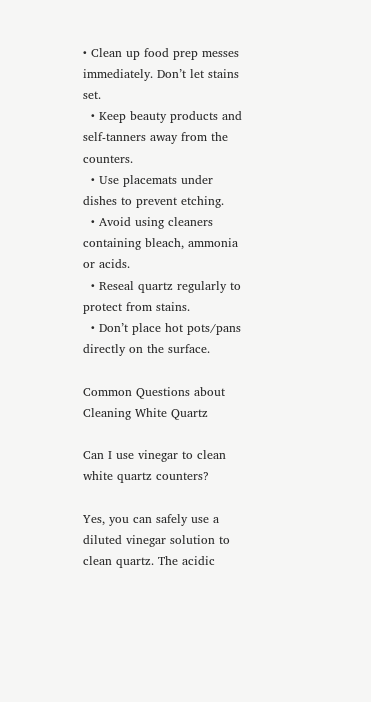• Clean up food prep messes immediately. Don’t let stains set.
  • Keep beauty products and self-tanners away from the counters.
  • Use placemats under dishes to prevent etching.
  • Avoid using cleaners containing bleach, ammonia or acids.
  • Reseal quartz regularly to protect from stains.
  • Don’t place hot pots/pans directly on the surface.

Common Questions about Cleaning White Quartz

Can I use vinegar to clean white quartz counters?

Yes, you can safely use a diluted vinegar solution to clean quartz. The acidic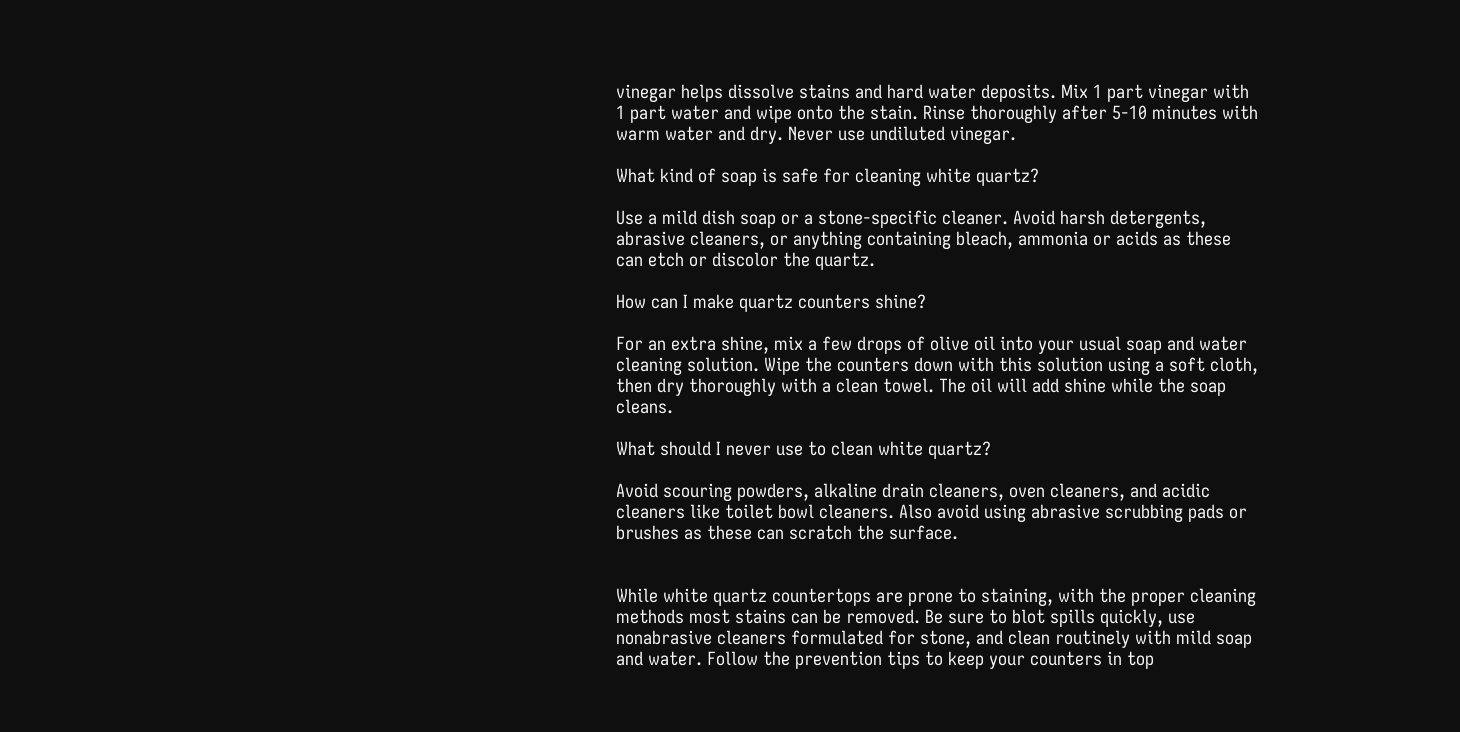vinegar helps dissolve stains and hard water deposits. Mix 1 part vinegar with 1 part water and wipe onto the stain. Rinse thoroughly after 5-10 minutes with warm water and dry. Never use undiluted vinegar.

What kind of soap is safe for cleaning white quartz?

Use a mild dish soap or a stone-specific cleaner. Avoid harsh detergents, abrasive cleaners, or anything containing bleach, ammonia or acids as these can etch or discolor the quartz.

How can I make quartz counters shine?

For an extra shine, mix a few drops of olive oil into your usual soap and water cleaning solution. Wipe the counters down with this solution using a soft cloth, then dry thoroughly with a clean towel. The oil will add shine while the soap cleans.

What should I never use to clean white quartz?

Avoid scouring powders, alkaline drain cleaners, oven cleaners, and acidic cleaners like toilet bowl cleaners. Also avoid using abrasive scrubbing pads or brushes as these can scratch the surface.


While white quartz countertops are prone to staining, with the proper cleaning methods most stains can be removed. Be sure to blot spills quickly, use nonabrasive cleaners formulated for stone, and clean routinely with mild soap and water. Follow the prevention tips to keep your counters in top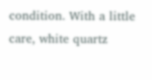condition. With a little care, white quartz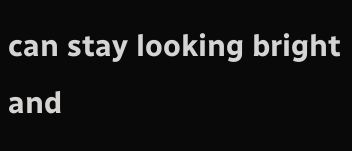can stay looking bright and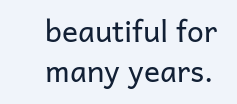beautiful for many years.